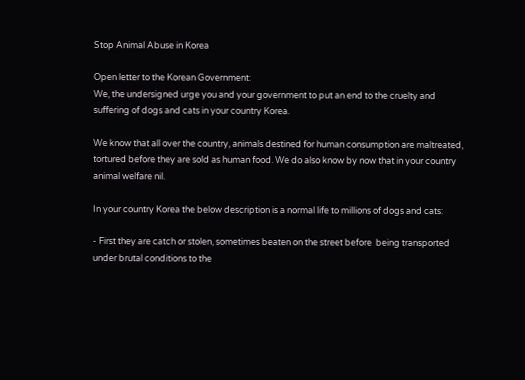Stop Animal Abuse in Korea

Open letter to the Korean Government:
We, the undersigned urge you and your government to put an end to the cruelty and suffering of dogs and cats in your country Korea.

We know that all over the country, animals destined for human consumption are maltreated, tortured before they are sold as human food. We do also know by now that in your country animal welfare nil.

In your country Korea the below description is a normal life to millions of dogs and cats:

- First they are catch or stolen, sometimes beaten on the street before  being transported under brutal conditions to the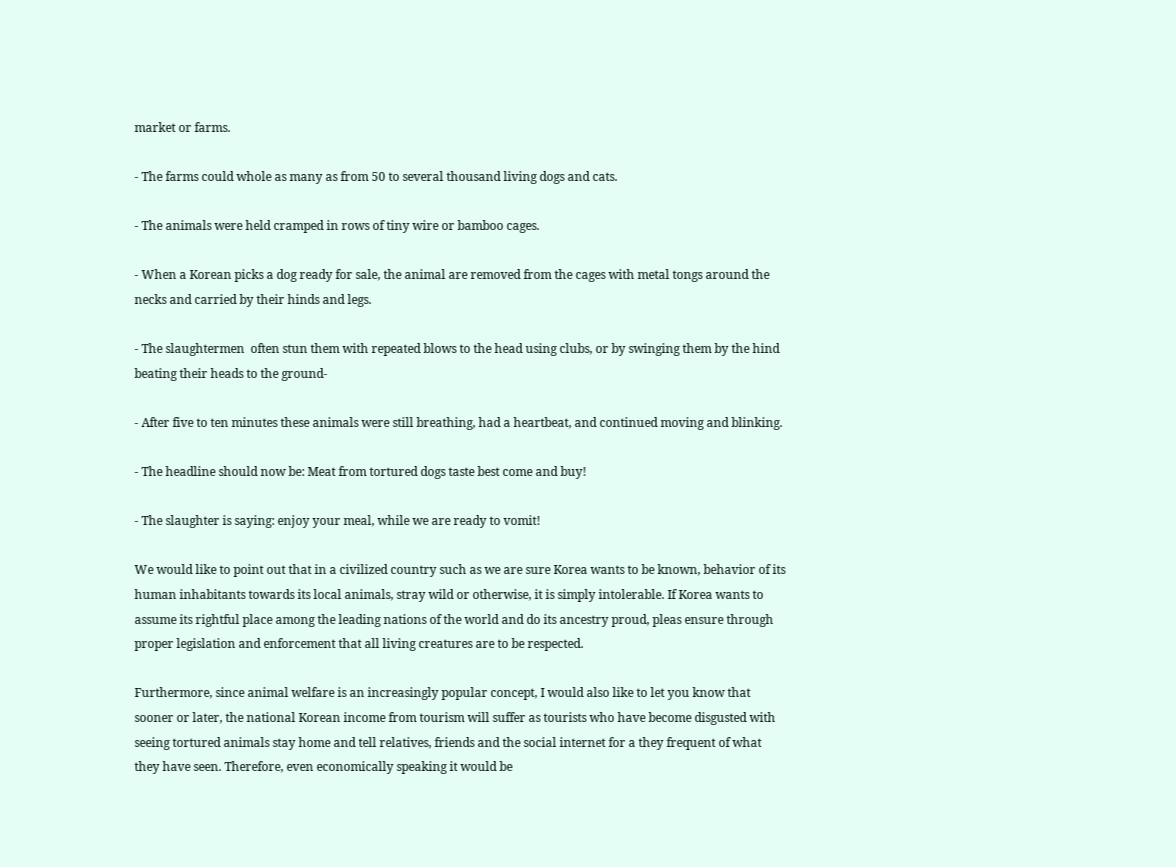market or farms.

- The farms could whole as many as from 50 to several thousand living dogs and cats.

- The animals were held cramped in rows of tiny wire or bamboo cages.

- When a Korean picks a dog ready for sale, the animal are removed from the cages with metal tongs around the necks and carried by their hinds and legs.

- The slaughtermen  often stun them with repeated blows to the head using clubs, or by swinging them by the hind beating their heads to the ground-

- After five to ten minutes these animals were still breathing, had a heartbeat, and continued moving and blinking.

- The headline should now be: Meat from tortured dogs taste best come and buy!

- The slaughter is saying: enjoy your meal, while we are ready to vomit!

We would like to point out that in a civilized country such as we are sure Korea wants to be known, behavior of its human inhabitants towards its local animals, stray wild or otherwise, it is simply intolerable. If Korea wants to assume its rightful place among the leading nations of the world and do its ancestry proud, pleas ensure through proper legislation and enforcement that all living creatures are to be respected.

Furthermore, since animal welfare is an increasingly popular concept, I would also like to let you know that sooner or later, the national Korean income from tourism will suffer as tourists who have become disgusted with seeing tortured animals stay home and tell relatives, friends and the social internet for a they frequent of what they have seen. Therefore, even economically speaking it would be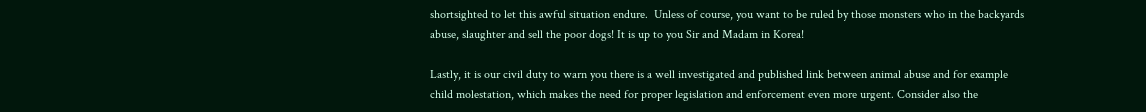shortsighted to let this awful situation endure.  Unless of course, you want to be ruled by those monsters who in the backyards abuse, slaughter and sell the poor dogs! It is up to you Sir and Madam in Korea!

Lastly, it is our civil duty to warn you there is a well investigated and published link between animal abuse and for example child molestation, which makes the need for proper legislation and enforcement even more urgent. Consider also the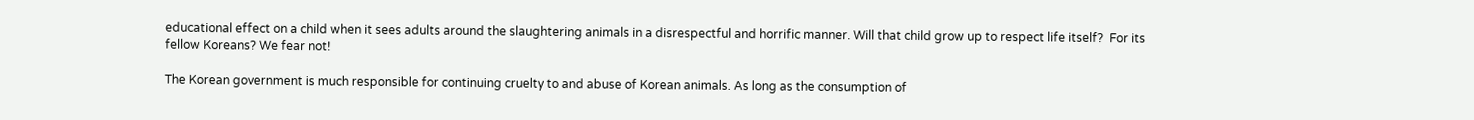educational effect on a child when it sees adults around the slaughtering animals in a disrespectful and horrific manner. Will that child grow up to respect life itself?  For its fellow Koreans? We fear not!

The Korean government is much responsible for continuing cruelty to and abuse of Korean animals. As long as the consumption of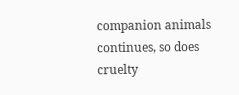companion animals continues, so does cruelty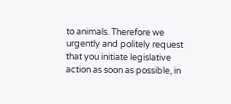to animals. Therefore we urgently and politely request that you initiate legislative action as soon as possible, in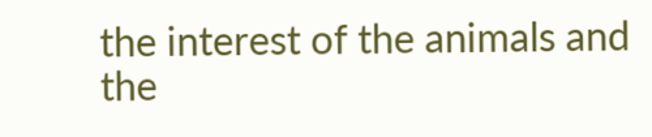the interest of the animals and the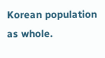Korean population as whole.